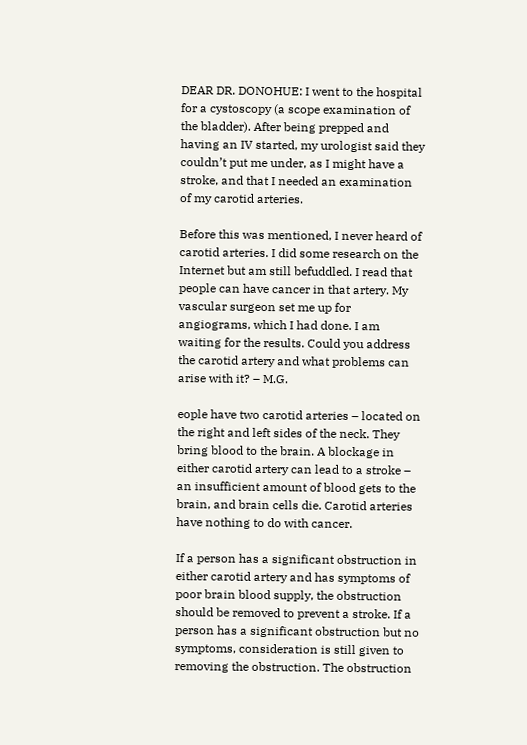DEAR DR. DONOHUE: I went to the hospital for a cystoscopy (a scope examination of the bladder). After being prepped and having an IV started, my urologist said they couldn’t put me under, as I might have a stroke, and that I needed an examination of my carotid arteries.

Before this was mentioned, I never heard of carotid arteries. I did some research on the Internet but am still befuddled. I read that people can have cancer in that artery. My vascular surgeon set me up for angiograms, which I had done. I am waiting for the results. Could you address the carotid artery and what problems can arise with it? – M.G.

eople have two carotid arteries – located on the right and left sides of the neck. They bring blood to the brain. A blockage in either carotid artery can lead to a stroke – an insufficient amount of blood gets to the brain, and brain cells die. Carotid arteries have nothing to do with cancer.

If a person has a significant obstruction in either carotid artery and has symptoms of poor brain blood supply, the obstruction should be removed to prevent a stroke. If a person has a significant obstruction but no symptoms, consideration is still given to removing the obstruction. The obstruction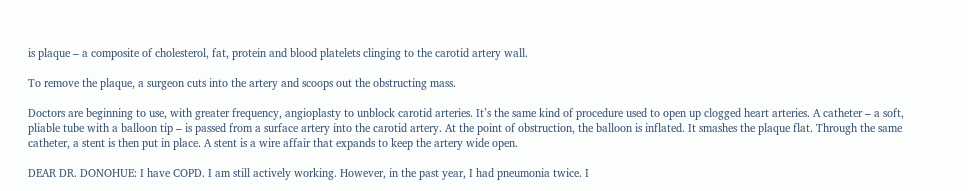is plaque – a composite of cholesterol, fat, protein and blood platelets clinging to the carotid artery wall.

To remove the plaque, a surgeon cuts into the artery and scoops out the obstructing mass.

Doctors are beginning to use, with greater frequency, angioplasty to unblock carotid arteries. It’s the same kind of procedure used to open up clogged heart arteries. A catheter – a soft, pliable tube with a balloon tip – is passed from a surface artery into the carotid artery. At the point of obstruction, the balloon is inflated. It smashes the plaque flat. Through the same catheter, a stent is then put in place. A stent is a wire affair that expands to keep the artery wide open.

DEAR DR. DONOHUE: I have COPD. I am still actively working. However, in the past year, I had pneumonia twice. I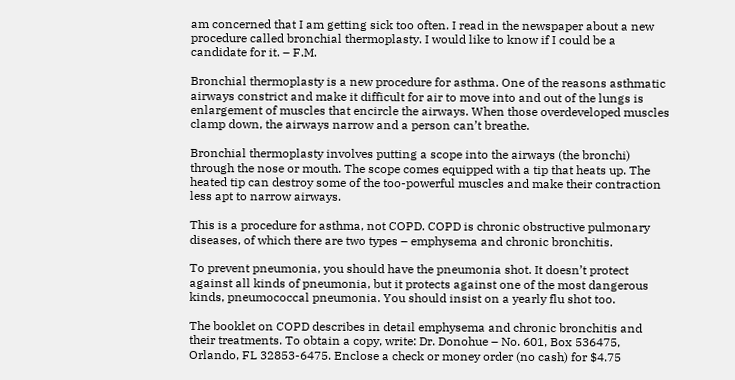am concerned that I am getting sick too often. I read in the newspaper about a new procedure called bronchial thermoplasty. I would like to know if I could be a candidate for it. – F.M.

Bronchial thermoplasty is a new procedure for asthma. One of the reasons asthmatic airways constrict and make it difficult for air to move into and out of the lungs is enlargement of muscles that encircle the airways. When those overdeveloped muscles clamp down, the airways narrow and a person can’t breathe.

Bronchial thermoplasty involves putting a scope into the airways (the bronchi) through the nose or mouth. The scope comes equipped with a tip that heats up. The heated tip can destroy some of the too-powerful muscles and make their contraction less apt to narrow airways.

This is a procedure for asthma, not COPD. COPD is chronic obstructive pulmonary diseases, of which there are two types – emphysema and chronic bronchitis.

To prevent pneumonia, you should have the pneumonia shot. It doesn’t protect against all kinds of pneumonia, but it protects against one of the most dangerous kinds, pneumococcal pneumonia. You should insist on a yearly flu shot too.

The booklet on COPD describes in detail emphysema and chronic bronchitis and their treatments. To obtain a copy, write: Dr. Donohue – No. 601, Box 536475, Orlando, FL 32853-6475. Enclose a check or money order (no cash) for $4.75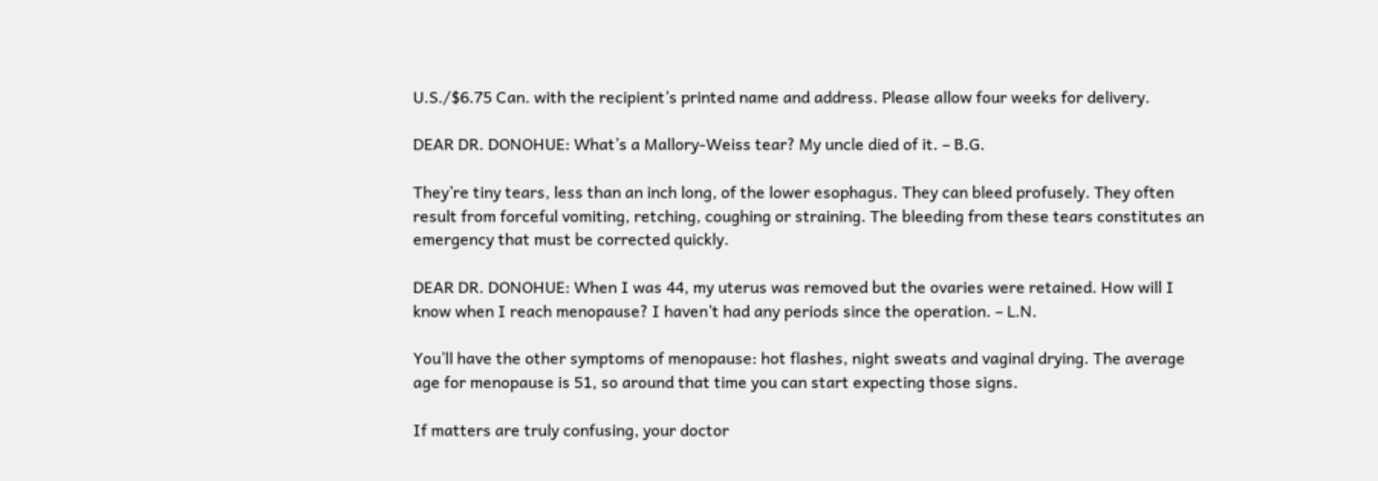U.S./$6.75 Can. with the recipient’s printed name and address. Please allow four weeks for delivery.

DEAR DR. DONOHUE: What’s a Mallory-Weiss tear? My uncle died of it. – B.G.

They’re tiny tears, less than an inch long, of the lower esophagus. They can bleed profusely. They often result from forceful vomiting, retching, coughing or straining. The bleeding from these tears constitutes an emergency that must be corrected quickly.

DEAR DR. DONOHUE: When I was 44, my uterus was removed but the ovaries were retained. How will I know when I reach menopause? I haven’t had any periods since the operation. – L.N.

You’ll have the other symptoms of menopause: hot flashes, night sweats and vaginal drying. The average age for menopause is 51, so around that time you can start expecting those signs.

If matters are truly confusing, your doctor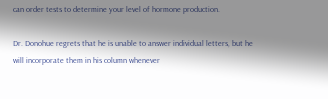can order tests to determine your level of hormone production.

Dr. Donohue regrets that he is unable to answer individual letters, but he will incorporate them in his column whenever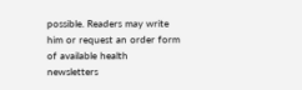possible. Readers may write him or request an order form of available health newsletters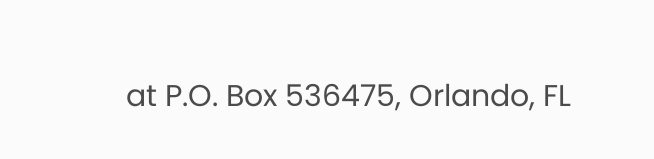at P.O. Box 536475, Orlando, FL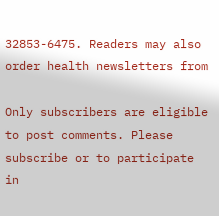32853-6475. Readers may also order health newsletters from

Only subscribers are eligible to post comments. Please subscribe or to participate in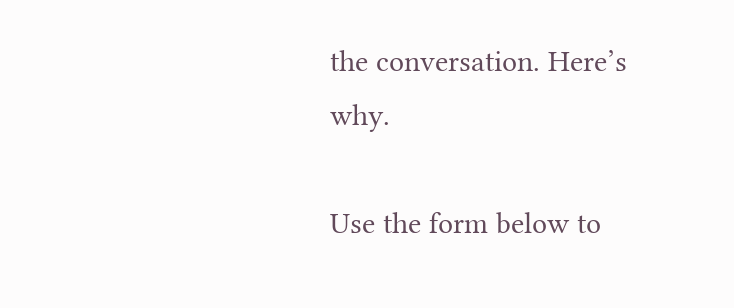the conversation. Here’s why.

Use the form below to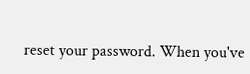reset your password. When you've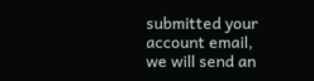submitted your account email, we will send an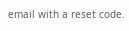email with a reset code.